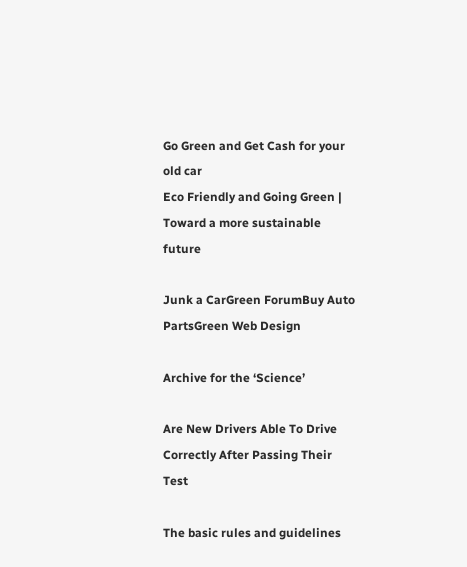Go Green and Get Cash for your old car
Eco Friendly and Going Green | Toward a more sustainable future

Junk a CarGreen ForumBuy Auto PartsGreen Web Design

Archive for the ‘Science’

Are New Drivers Able To Drive Correctly After Passing Their Test

The basic rules and guidelines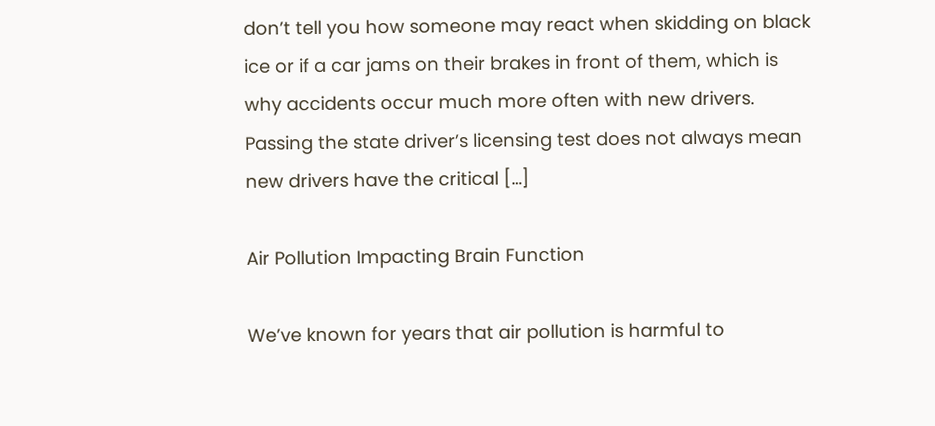don’t tell you how someone may react when skidding on black ice or if a car jams on their brakes in front of them, which is why accidents occur much more often with new drivers. Passing the state driver’s licensing test does not always mean new drivers have the critical […]

Air Pollution Impacting Brain Function

We’ve known for years that air pollution is harmful to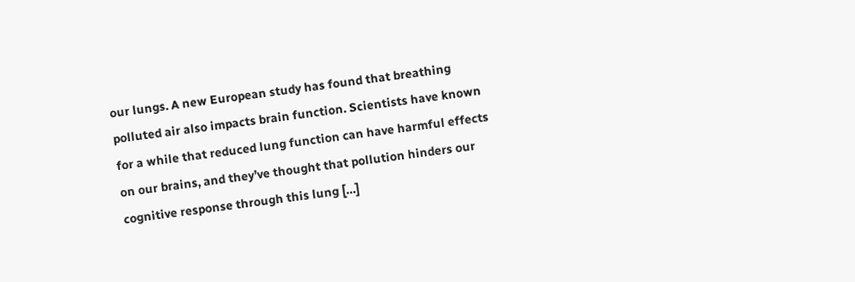our lungs. A new European study has found that breathing polluted air also impacts brain function. Scientists have known for a while that reduced lung function can have harmful effects on our brains, and they’ve thought that pollution hinders our cognitive response through this lung […]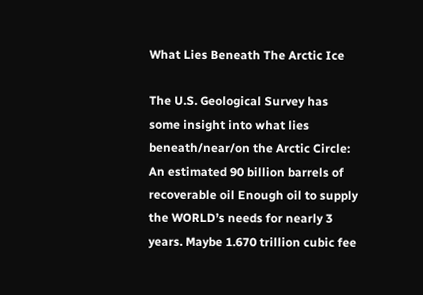What Lies Beneath The Arctic Ice

The U.S. Geological Survey has some insight into what lies beneath/near/on the Arctic Circle: An estimated 90 billion barrels of recoverable oil Enough oil to supply the WORLD’s needs for nearly 3 years. Maybe 1.670 trillion cubic fee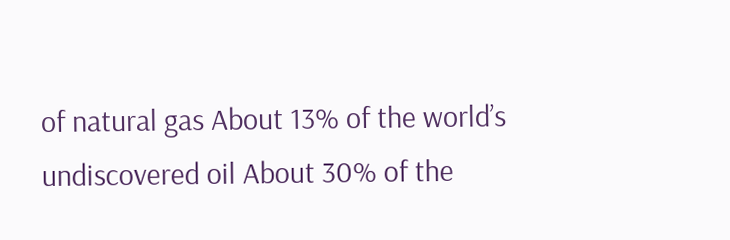of natural gas About 13% of the world’s undiscovered oil About 30% of the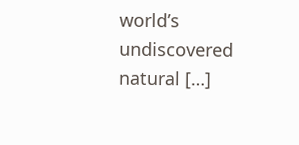world’s undiscovered natural […]